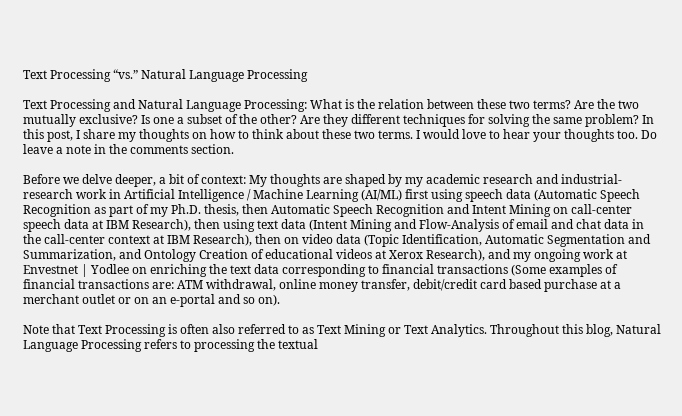Text Processing “vs.” Natural Language Processing

Text Processing and Natural Language Processing: What is the relation between these two terms? Are the two mutually exclusive? Is one a subset of the other? Are they different techniques for solving the same problem? In this post, I share my thoughts on how to think about these two terms. I would love to hear your thoughts too. Do leave a note in the comments section.

Before we delve deeper, a bit of context: My thoughts are shaped by my academic research and industrial-research work in Artificial Intelligence / Machine Learning (AI/ML) first using speech data (Automatic Speech Recognition as part of my Ph.D. thesis, then Automatic Speech Recognition and Intent Mining on call-center speech data at IBM Research), then using text data (Intent Mining and Flow-Analysis of email and chat data in the call-center context at IBM Research), then on video data (Topic Identification, Automatic Segmentation and Summarization, and Ontology Creation of educational videos at Xerox Research), and my ongoing work at Envestnet | Yodlee on enriching the text data corresponding to financial transactions (Some examples of financial transactions are: ATM withdrawal, online money transfer, debit/credit card based purchase at a merchant outlet or on an e-portal and so on).

Note that Text Processing is often also referred to as Text Mining or Text Analytics. Throughout this blog, Natural Language Processing refers to processing the textual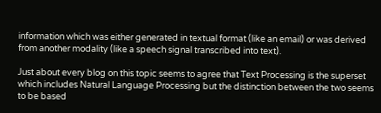information which was either generated in textual format (like an email) or was derived from another modality (like a speech signal transcribed into text).

Just about every blog on this topic seems to agree that Text Processing is the superset which includes Natural Language Processing but the distinction between the two seems to be based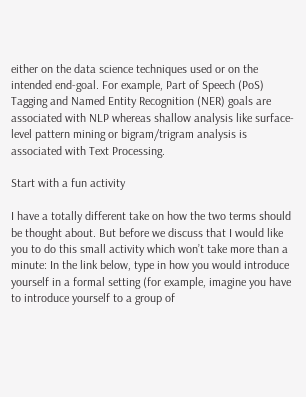either on the data science techniques used or on the intended end-goal. For example, Part of Speech (PoS) Tagging and Named Entity Recognition (NER) goals are associated with NLP whereas shallow analysis like surface-level pattern mining or bigram/trigram analysis is associated with Text Processing.

Start with a fun activity

I have a totally different take on how the two terms should be thought about. But before we discuss that I would like you to do this small activity which won’t take more than a minute: In the link below, type in how you would introduce yourself in a formal setting (for example, imagine you have to introduce yourself to a group of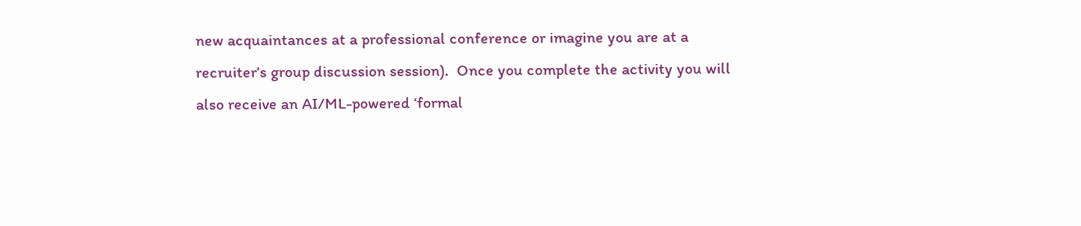new acquaintances at a professional conference or imagine you are at a recruiter’s group discussion session).  Once you complete the activity you will also receive an AI/ML-powered ‘formal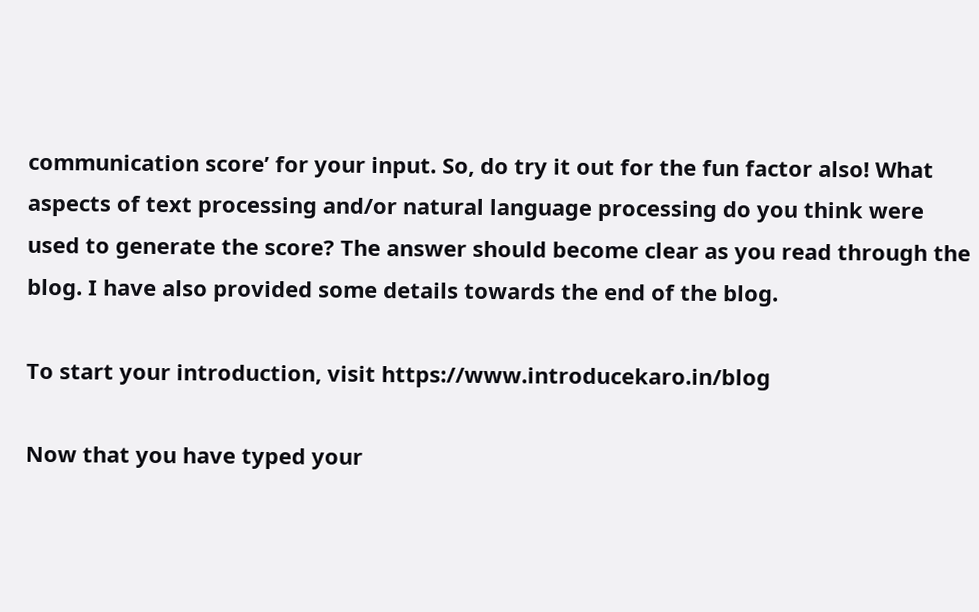communication score’ for your input. So, do try it out for the fun factor also! What aspects of text processing and/or natural language processing do you think were used to generate the score? The answer should become clear as you read through the blog. I have also provided some details towards the end of the blog.

To start your introduction, visit https://www.introducekaro.in/blog

Now that you have typed your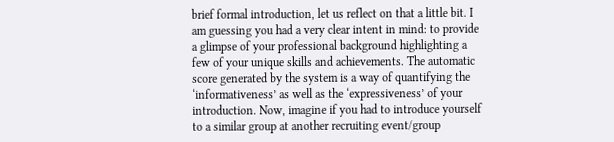brief formal introduction, let us reflect on that a little bit. I am guessing you had a very clear intent in mind: to provide a glimpse of your professional background highlighting a few of your unique skills and achievements. The automatic score generated by the system is a way of quantifying the ‘informativeness’ as well as the ‘expressiveness’ of your introduction. Now, imagine if you had to introduce yourself to a similar group at another recruiting event/group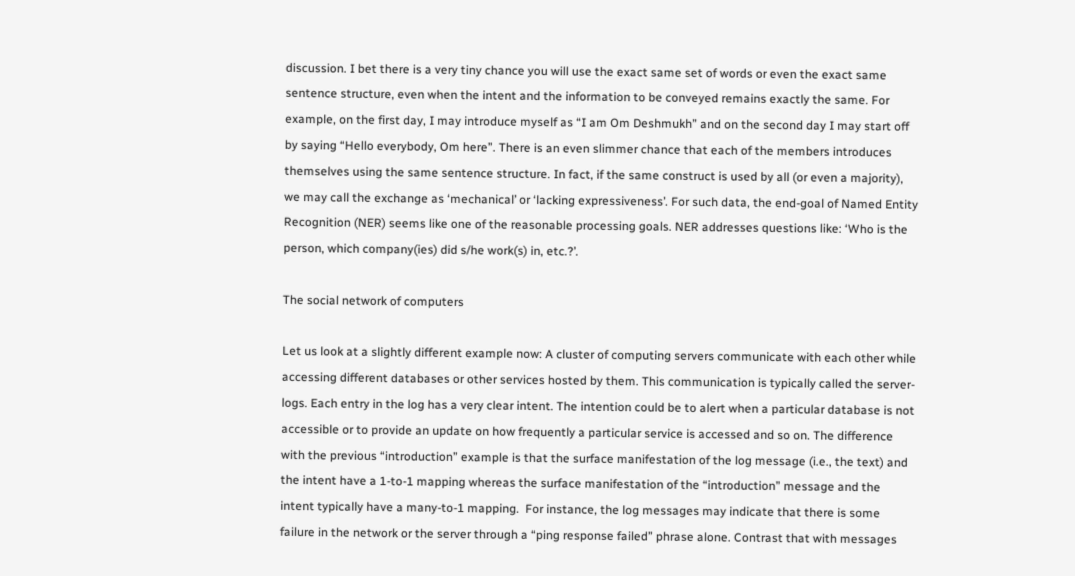discussion. I bet there is a very tiny chance you will use the exact same set of words or even the exact same sentence structure, even when the intent and the information to be conveyed remains exactly the same. For example, on the first day, I may introduce myself as “I am Om Deshmukh” and on the second day I may start off by saying “Hello everybody, Om here”. There is an even slimmer chance that each of the members introduces themselves using the same sentence structure. In fact, if the same construct is used by all (or even a majority), we may call the exchange as ‘mechanical’ or ‘lacking expressiveness’. For such data, the end-goal of Named Entity Recognition (NER) seems like one of the reasonable processing goals. NER addresses questions like: ‘Who is the person, which company(ies) did s/he work(s) in, etc.?’.

The social network of computers

Let us look at a slightly different example now: A cluster of computing servers communicate with each other while accessing different databases or other services hosted by them. This communication is typically called the server-logs. Each entry in the log has a very clear intent. The intention could be to alert when a particular database is not accessible or to provide an update on how frequently a particular service is accessed and so on. The difference with the previous “introduction” example is that the surface manifestation of the log message (i.e., the text) and the intent have a 1-to-1 mapping whereas the surface manifestation of the “introduction” message and the intent typically have a many-to-1 mapping.  For instance, the log messages may indicate that there is some failure in the network or the server through a “ping response failed” phrase alone. Contrast that with messages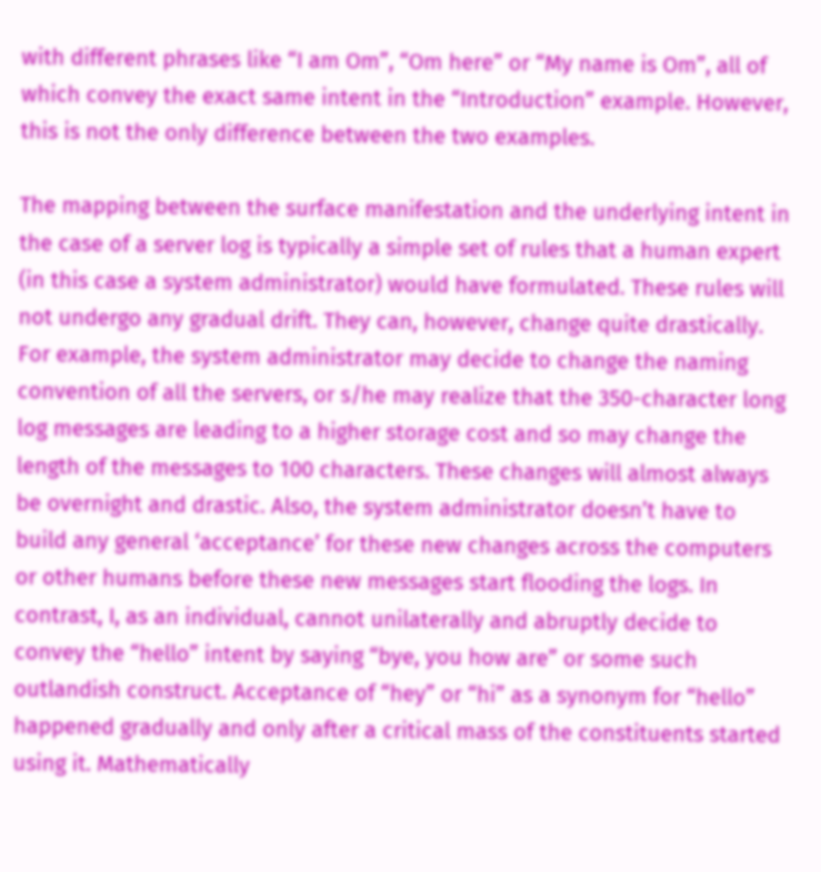with different phrases like “I am Om”, “Om here” or “My name is Om”, all of which convey the exact same intent in the “Introduction” example. However, this is not the only difference between the two examples.

The mapping between the surface manifestation and the underlying intent in the case of a server log is typically a simple set of rules that a human expert (in this case a system administrator) would have formulated. These rules will not undergo any gradual drift. They can, however, change quite drastically. For example, the system administrator may decide to change the naming convention of all the servers, or s/he may realize that the 350-character long log messages are leading to a higher storage cost and so may change the length of the messages to 100 characters. These changes will almost always be overnight and drastic. Also, the system administrator doesn’t have to build any general ‘acceptance’ for these new changes across the computers or other humans before these new messages start flooding the logs. In contrast, I, as an individual, cannot unilaterally and abruptly decide to convey the “hello” intent by saying “bye, you how are” or some such outlandish construct. Acceptance of “hey” or “hi” as a synonym for “hello” happened gradually and only after a critical mass of the constituents started using it. Mathematically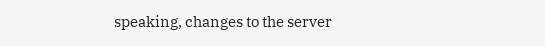speaking, changes to the server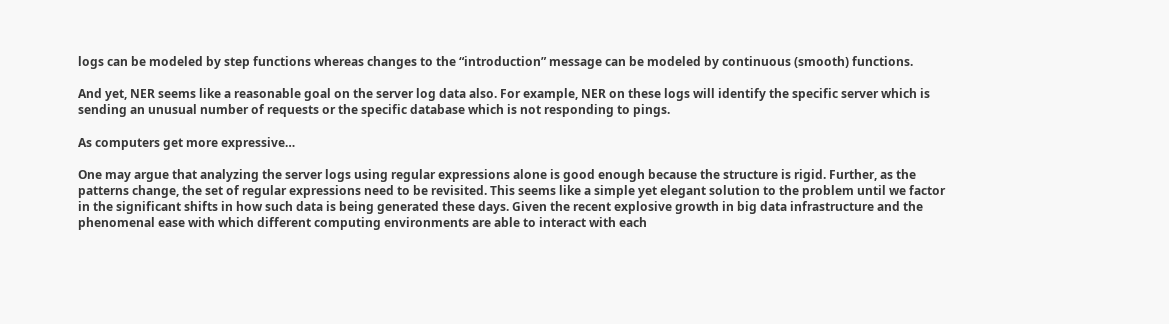logs can be modeled by step functions whereas changes to the “introduction” message can be modeled by continuous (smooth) functions.

And yet, NER seems like a reasonable goal on the server log data also. For example, NER on these logs will identify the specific server which is sending an unusual number of requests or the specific database which is not responding to pings.

As computers get more expressive…

One may argue that analyzing the server logs using regular expressions alone is good enough because the structure is rigid. Further, as the patterns change, the set of regular expressions need to be revisited. This seems like a simple yet elegant solution to the problem until we factor in the significant shifts in how such data is being generated these days. Given the recent explosive growth in big data infrastructure and the phenomenal ease with which different computing environments are able to interact with each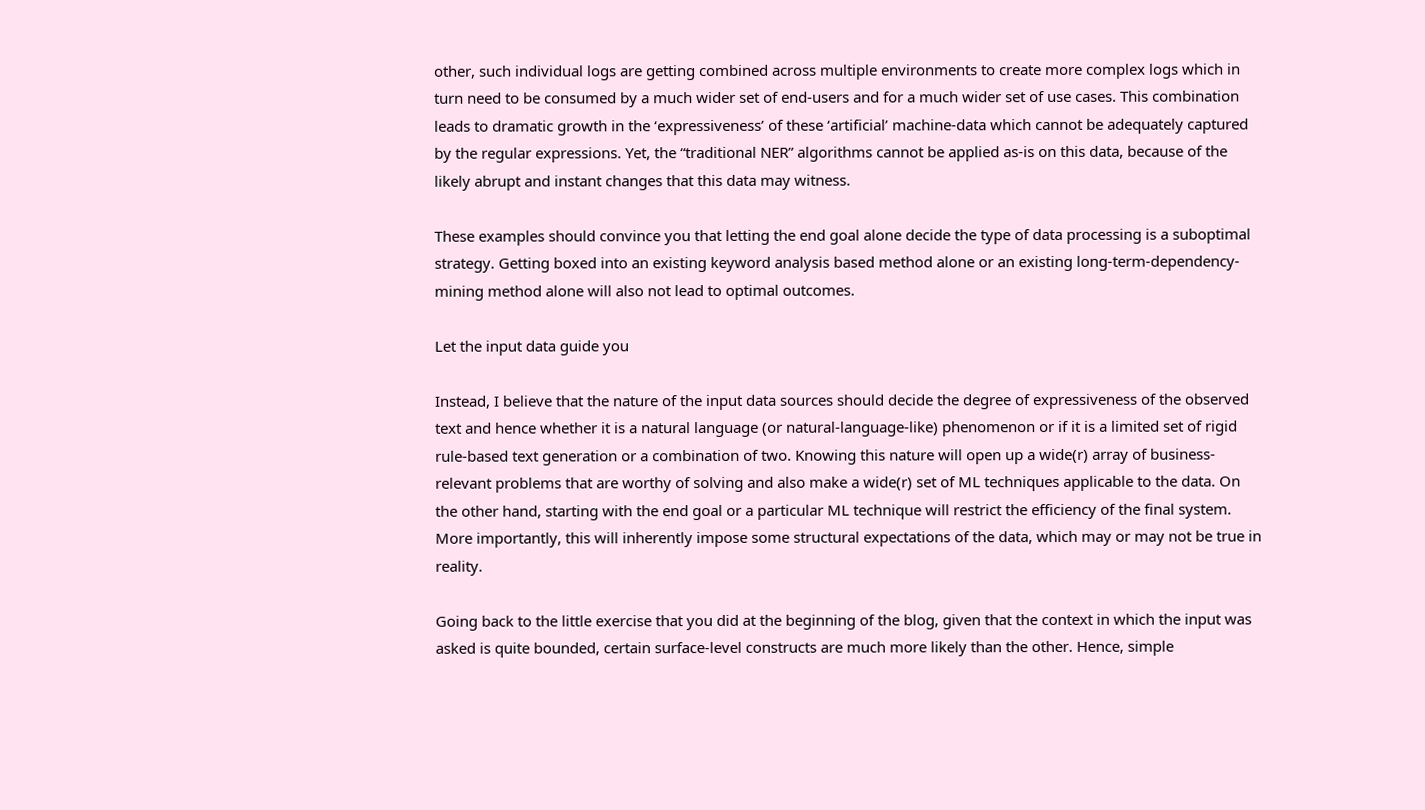other, such individual logs are getting combined across multiple environments to create more complex logs which in turn need to be consumed by a much wider set of end-users and for a much wider set of use cases. This combination leads to dramatic growth in the ‘expressiveness’ of these ‘artificial’ machine-data which cannot be adequately captured by the regular expressions. Yet, the “traditional NER” algorithms cannot be applied as-is on this data, because of the likely abrupt and instant changes that this data may witness.

These examples should convince you that letting the end goal alone decide the type of data processing is a suboptimal strategy. Getting boxed into an existing keyword analysis based method alone or an existing long-term-dependency-mining method alone will also not lead to optimal outcomes.

Let the input data guide you

Instead, I believe that the nature of the input data sources should decide the degree of expressiveness of the observed text and hence whether it is a natural language (or natural-language-like) phenomenon or if it is a limited set of rigid rule-based text generation or a combination of two. Knowing this nature will open up a wide(r) array of business-relevant problems that are worthy of solving and also make a wide(r) set of ML techniques applicable to the data. On the other hand, starting with the end goal or a particular ML technique will restrict the efficiency of the final system. More importantly, this will inherently impose some structural expectations of the data, which may or may not be true in reality.

Going back to the little exercise that you did at the beginning of the blog, given that the context in which the input was asked is quite bounded, certain surface-level constructs are much more likely than the other. Hence, simple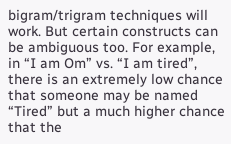bigram/trigram techniques will work. But certain constructs can be ambiguous too. For example, in “I am Om” vs. “I am tired”, there is an extremely low chance that someone may be named “Tired” but a much higher chance that the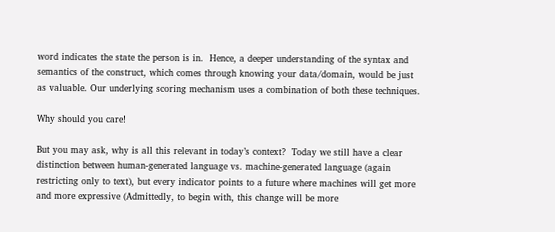word indicates the state the person is in.  Hence, a deeper understanding of the syntax and semantics of the construct, which comes through knowing your data/domain, would be just as valuable. Our underlying scoring mechanism uses a combination of both these techniques.

Why should you care!

But you may ask, why is all this relevant in today’s context?  Today we still have a clear distinction between human-generated language vs. machine-generated language (again restricting only to text), but every indicator points to a future where machines will get more and more expressive (Admittedly, to begin with, this change will be more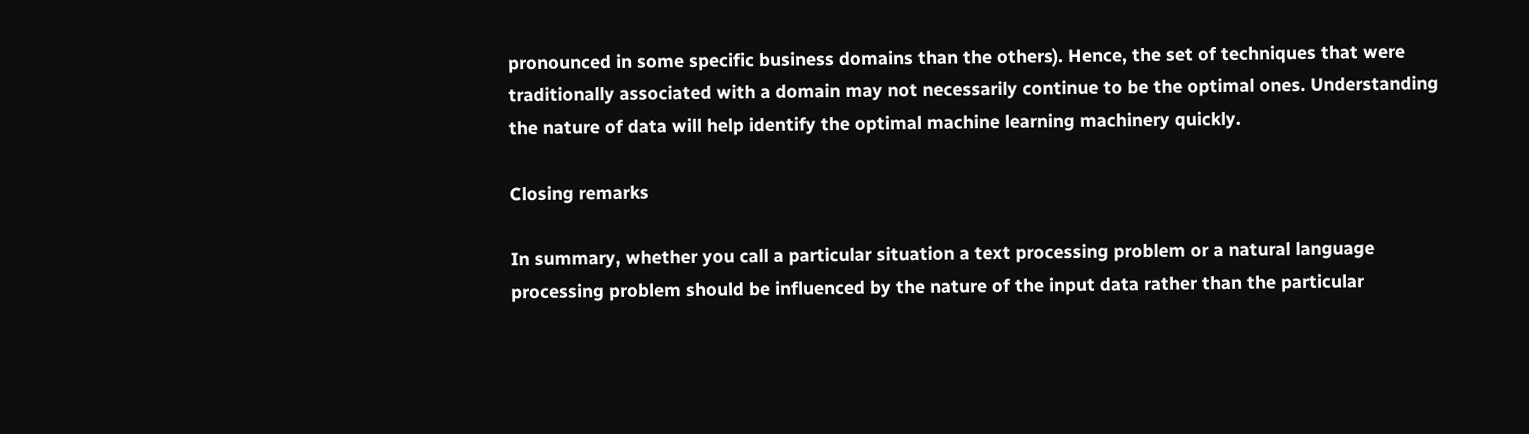pronounced in some specific business domains than the others). Hence, the set of techniques that were traditionally associated with a domain may not necessarily continue to be the optimal ones. Understanding the nature of data will help identify the optimal machine learning machinery quickly.

Closing remarks

In summary, whether you call a particular situation a text processing problem or a natural language processing problem should be influenced by the nature of the input data rather than the particular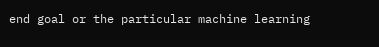end goal or the particular machine learning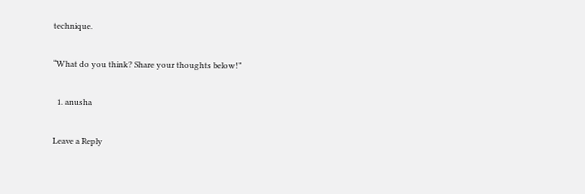technique.

“What do you think? Share your thoughts below!”

  1. anusha

Leave a Reply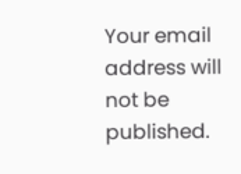Your email address will not be published.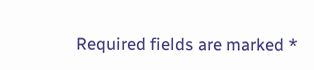Required fields are marked *